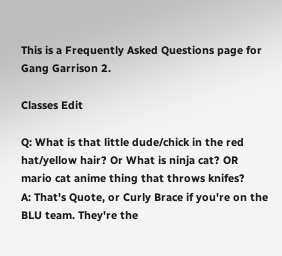This is a Frequently Asked Questions page for Gang Garrison 2.

Classes Edit

Q: What is that little dude/chick in the red hat/yellow hair? Or What is ninja cat? OR mario cat anime thing that throws knifes?
A: That's Quote, or Curly Brace if you're on the BLU team. They're the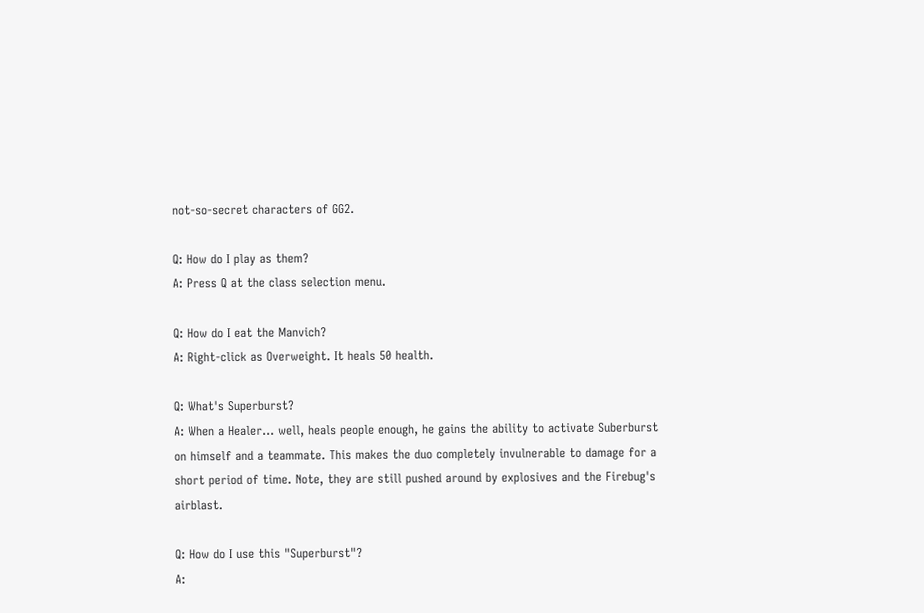not-so-secret characters of GG2.

Q: How do I play as them?
A: Press Q at the class selection menu.

Q: How do I eat the Manvich?
A: Right-click as Overweight. It heals 50 health.

Q: What's Superburst?
A: When a Healer... well, heals people enough, he gains the ability to activate Suberburst on himself and a teammate. This makes the duo completely invulnerable to damage for a short period of time. Note, they are still pushed around by explosives and the Firebug's airblast.

Q: How do I use this "Superburst"?
A: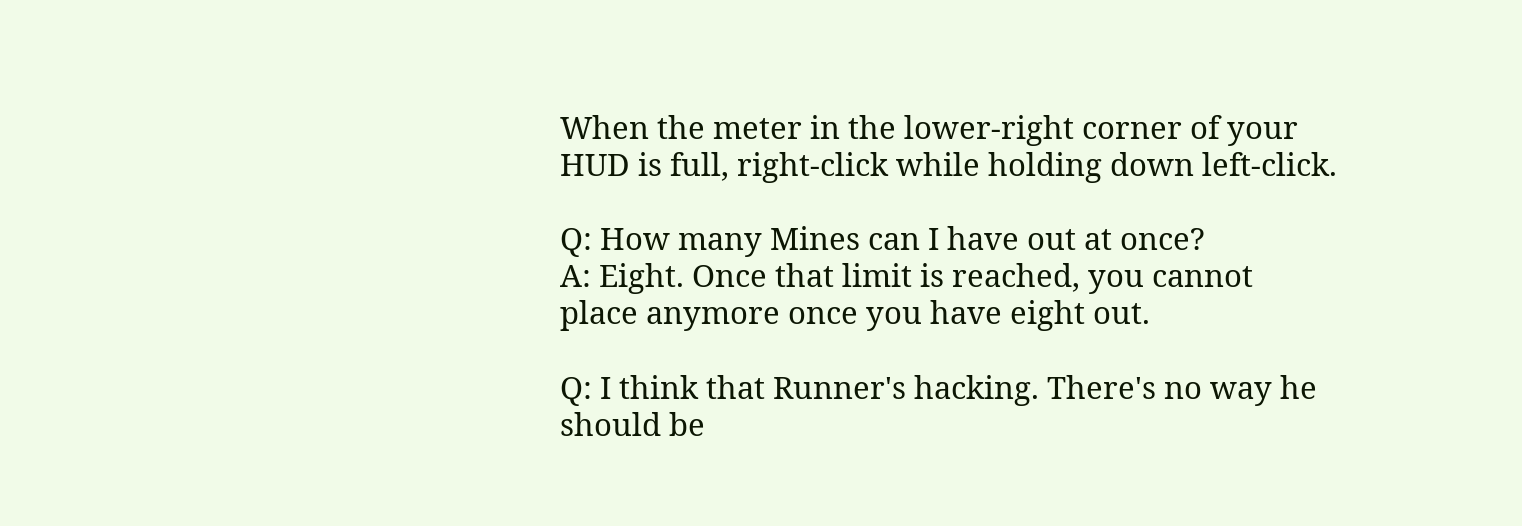When the meter in the lower-right corner of your HUD is full, right-click while holding down left-click.

Q: How many Mines can I have out at once?
A: Eight. Once that limit is reached, you cannot place anymore once you have eight out.

Q: I think that Runner's hacking. There's no way he should be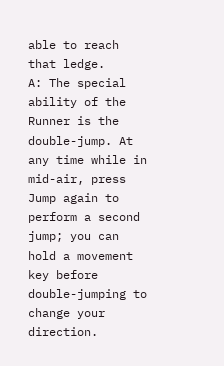able to reach that ledge.
A: The special ability of the Runner is the double-jump. At any time while in mid-air, press Jump again to perform a second jump; you can hold a movement key before double-jumping to change your direction.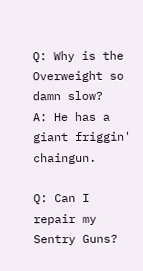Q: Why is the Overweight so damn slow?
A: He has a giant friggin' chaingun.

Q: Can I repair my Sentry Guns?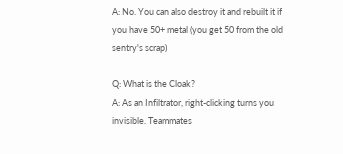A: No. You can also destroy it and rebuilt it if you have 50+ metal (you get 50 from the old sentry's scrap)

Q: What is the Cloak?
A: As an Infiltrator, right-clicking turns you invisible. Teammates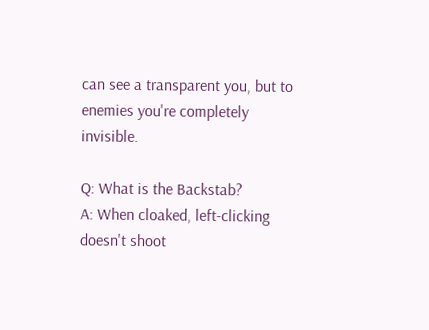can see a transparent you, but to enemies you're completely invisible.

Q: What is the Backstab?
A: When cloaked, left-clicking doesn't shoot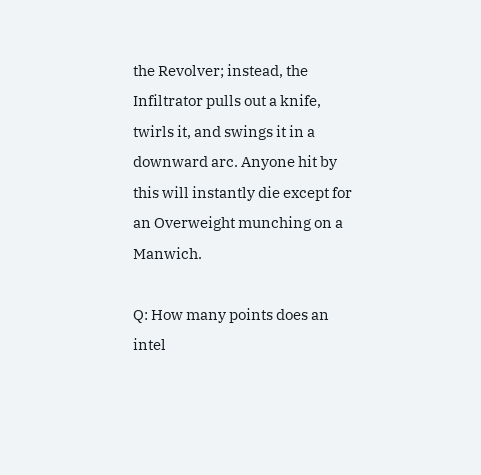the Revolver; instead, the Infiltrator pulls out a knife, twirls it, and swings it in a downward arc. Anyone hit by this will instantly die except for an Overweight munching on a Manwich.

Q: How many points does an intel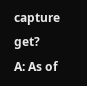capture get?
A: As of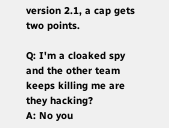version 2.1, a cap gets two points.

Q: I'm a cloaked spy and the other team keeps killing me are they hacking?
A: No you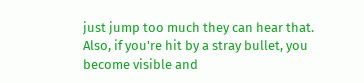just jump too much they can hear that. Also, if you're hit by a stray bullet, you become visible and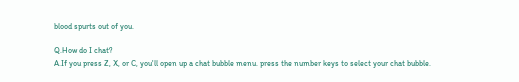blood spurts out of you.

Q.How do I chat?
A.If you press Z, X, or C, you'll open up a chat bubble menu. press the number keys to select your chat bubble.